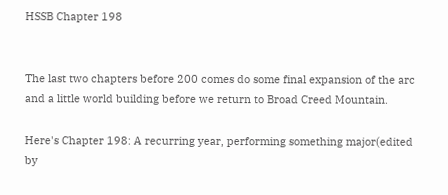HSSB Chapter 198


The last two chapters before 200 comes do some final expansion of the arc and a little world building before we return to Broad Creed Mountain.

Here's Chapter 198: A recurring year, performing something major(edited by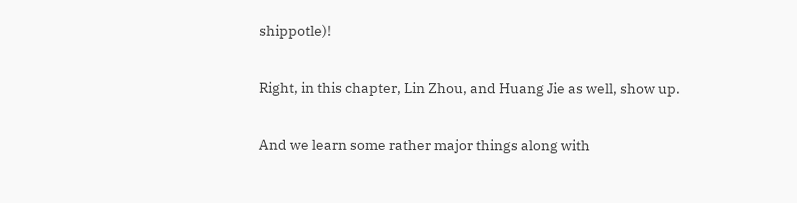shippotle)!

Right, in this chapter, Lin Zhou, and Huang Jie as well, show up.

And we learn some rather major things along with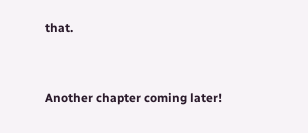that.


Another chapter coming later!